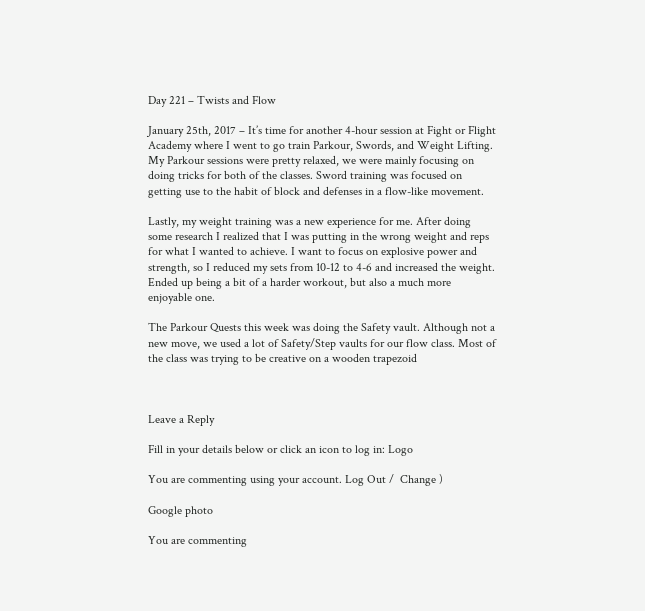Day 221 – Twists and Flow

January 25th, 2017 – It’s time for another 4-hour session at Fight or Flight Academy where I went to go train Parkour, Swords, and Weight Lifting. My Parkour sessions were pretty relaxed, we were mainly focusing on doing tricks for both of the classes. Sword training was focused on getting use to the habit of block and defenses in a flow-like movement.

Lastly, my weight training was a new experience for me. After doing some research I realized that I was putting in the wrong weight and reps for what I wanted to achieve. I want to focus on explosive power and strength, so I reduced my sets from 10-12 to 4-6 and increased the weight. Ended up being a bit of a harder workout, but also a much more enjoyable one.

The Parkour Quests this week was doing the Safety vault. Although not a new move, we used a lot of Safety/Step vaults for our flow class. Most of the class was trying to be creative on a wooden trapezoid



Leave a Reply

Fill in your details below or click an icon to log in: Logo

You are commenting using your account. Log Out /  Change )

Google photo

You are commenting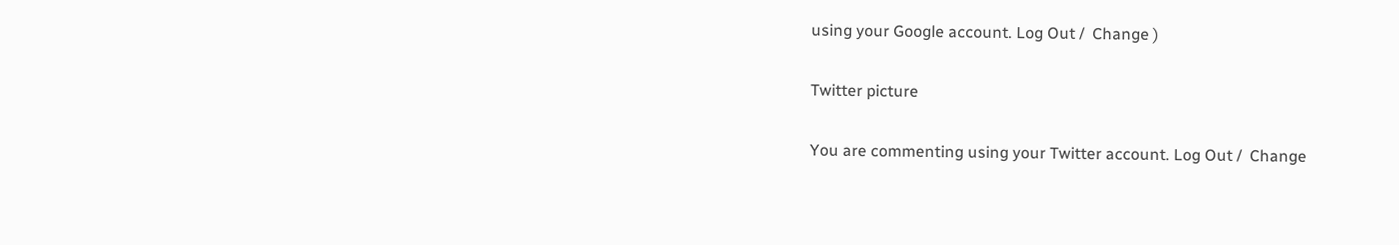using your Google account. Log Out /  Change )

Twitter picture

You are commenting using your Twitter account. Log Out /  Change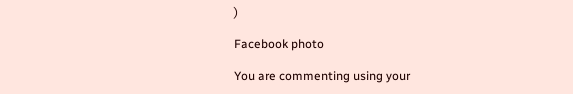)

Facebook photo

You are commenting using your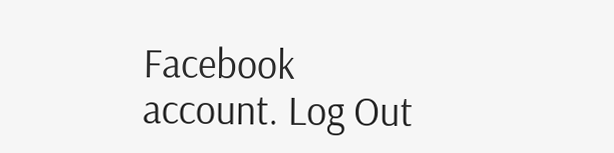Facebook account. Log Out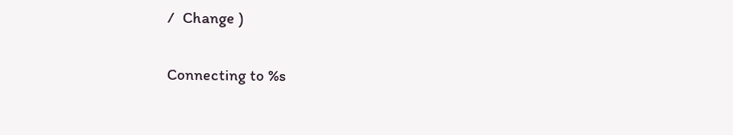/  Change )

Connecting to %s